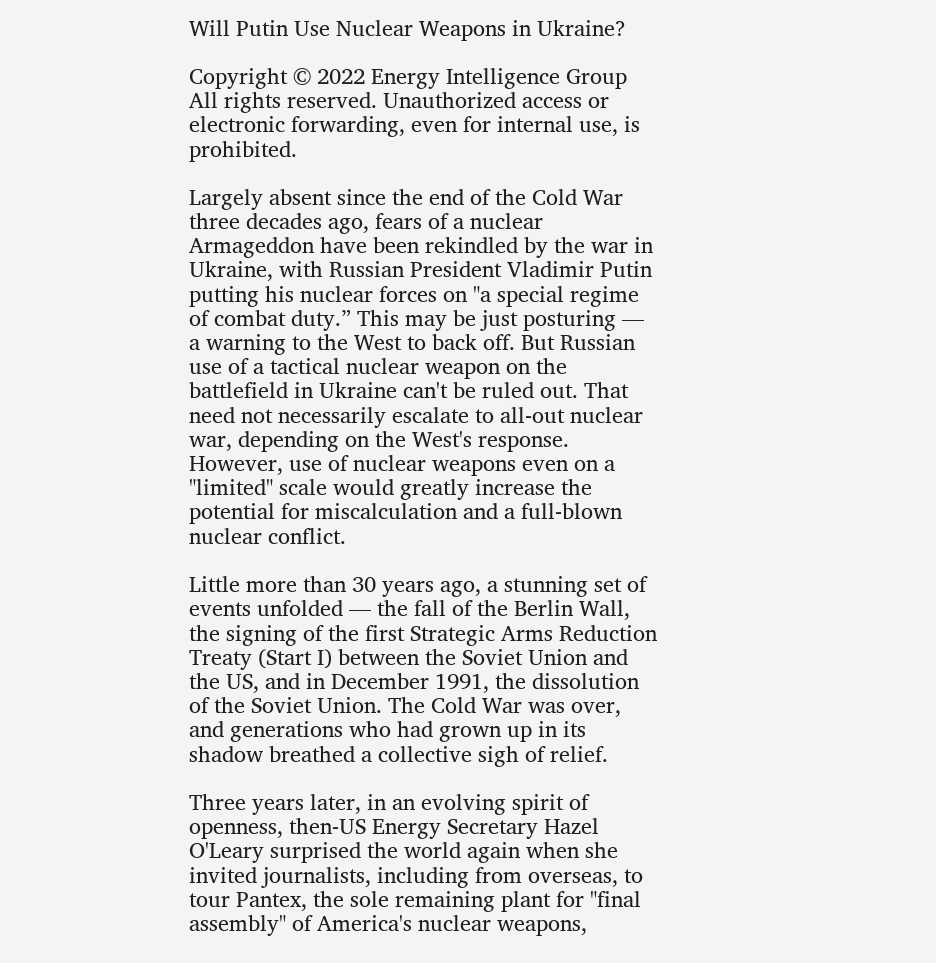Will Putin Use Nuclear Weapons in Ukraine?

Copyright © 2022 Energy Intelligence Group All rights reserved. Unauthorized access or electronic forwarding, even for internal use, is prohibited.

Largely absent since the end of the Cold War three decades ago, fears of a nuclear Armageddon have been rekindled by the war in Ukraine, with Russian President Vladimir Putin putting his nuclear forces on "a special regime of combat duty.” This may be just posturing — a warning to the West to back off. But Russian use of a tactical nuclear weapon on the battlefield in Ukraine can't be ruled out. That need not necessarily escalate to all-out nuclear war, depending on the West's response. However, use of nuclear weapons even on a "limited" scale would greatly increase the potential for miscalculation and a full-blown nuclear conflict.

Little more than 30 years ago, a stunning set of events unfolded — the fall of the Berlin Wall, the signing of the first Strategic Arms Reduction Treaty (Start I) between the Soviet Union and the US, and in December 1991, the dissolution of the Soviet Union. The Cold War was over, and generations who had grown up in its shadow breathed a collective sigh of relief.

Three years later, in an evolving spirit of openness, then-US Energy Secretary Hazel O'Leary surprised the world again when she invited journalists, including from overseas, to tour Pantex, the sole remaining plant for "final assembly" of America's nuclear weapons,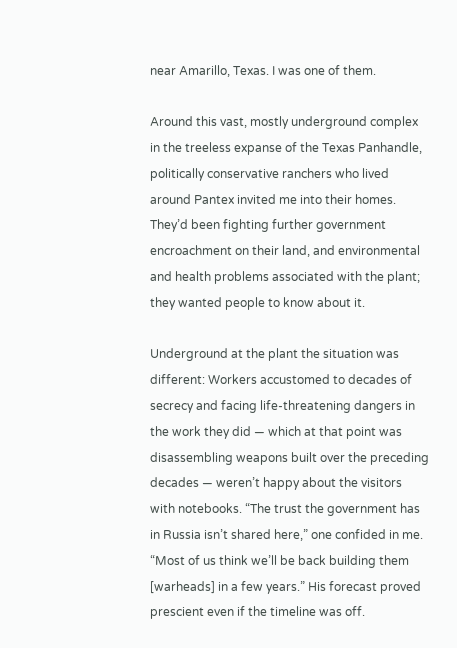near Amarillo, Texas. I was one of them.

Around this vast, mostly underground complex in the treeless expanse of the Texas Panhandle, politically conservative ranchers who lived around Pantex invited me into their homes. They’d been fighting further government encroachment on their land, and environmental and health problems associated with the plant; they wanted people to know about it.

Underground at the plant the situation was different: Workers accustomed to decades of secrecy and facing life-threatening dangers in the work they did — which at that point was disassembling weapons built over the preceding decades — weren’t happy about the visitors with notebooks. “The trust the government has in Russia isn’t shared here,” one confided in me. “Most of us think we’ll be back building them [warheads] in a few years.” His forecast proved prescient even if the timeline was off.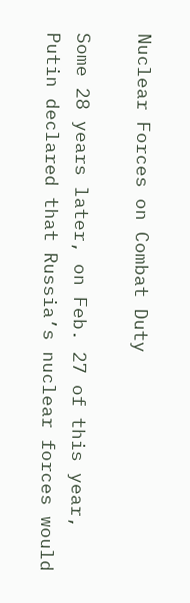Nuclear Forces on Combat Duty

Some 28 years later, on Feb. 27 of this year, Putin declared that Russia’s nuclear forces would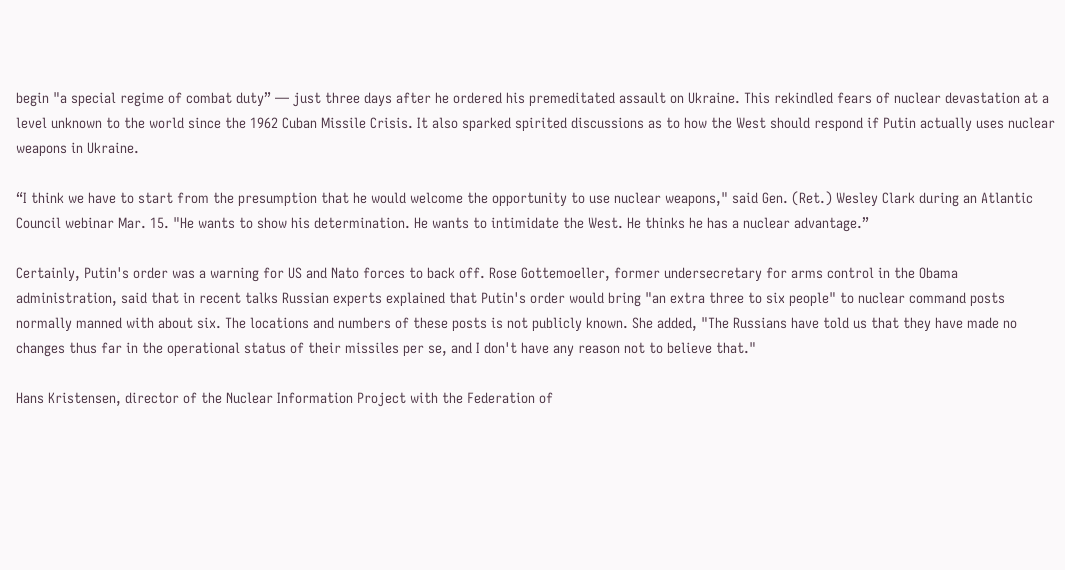begin "a special regime of combat duty” — just three days after he ordered his premeditated assault on Ukraine. This rekindled fears of nuclear devastation at a level unknown to the world since the 1962 Cuban Missile Crisis. It also sparked spirited discussions as to how the West should respond if Putin actually uses nuclear weapons in Ukraine.

“I think we have to start from the presumption that he would welcome the opportunity to use nuclear weapons," said Gen. (Ret.) Wesley Clark during an Atlantic Council webinar Mar. 15. "He wants to show his determination. He wants to intimidate the West. He thinks he has a nuclear advantage.”

Certainly, Putin's order was a warning for US and Nato forces to back off. Rose Gottemoeller, former undersecretary for arms control in the Obama administration, said that in recent talks Russian experts explained that Putin's order would bring "an extra three to six people" to nuclear command posts normally manned with about six. The locations and numbers of these posts is not publicly known. She added, "The Russians have told us that they have made no changes thus far in the operational status of their missiles per se, and I don't have any reason not to believe that."

Hans Kristensen, director of the Nuclear Information Project with the Federation of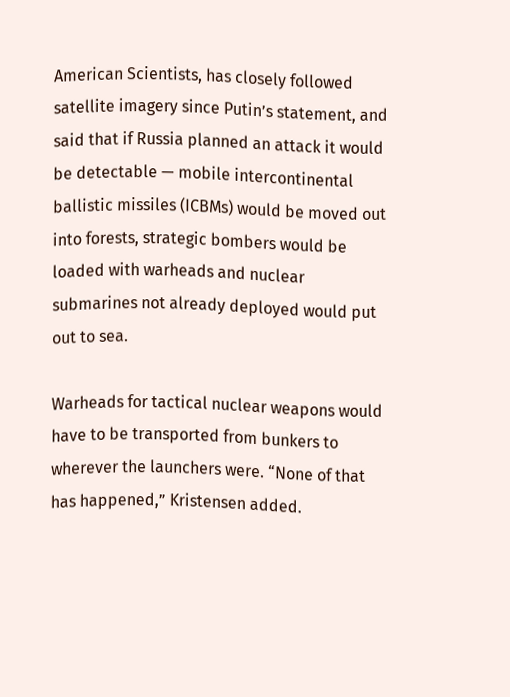American Scientists, has closely followed satellite imagery since Putin’s statement, and said that if Russia planned an attack it would be detectable — mobile intercontinental ballistic missiles (ICBMs) would be moved out into forests, strategic bombers would be loaded with warheads and nuclear submarines not already deployed would put out to sea.

Warheads for tactical nuclear weapons would have to be transported from bunkers to wherever the launchers were. “None of that has happened,” Kristensen added.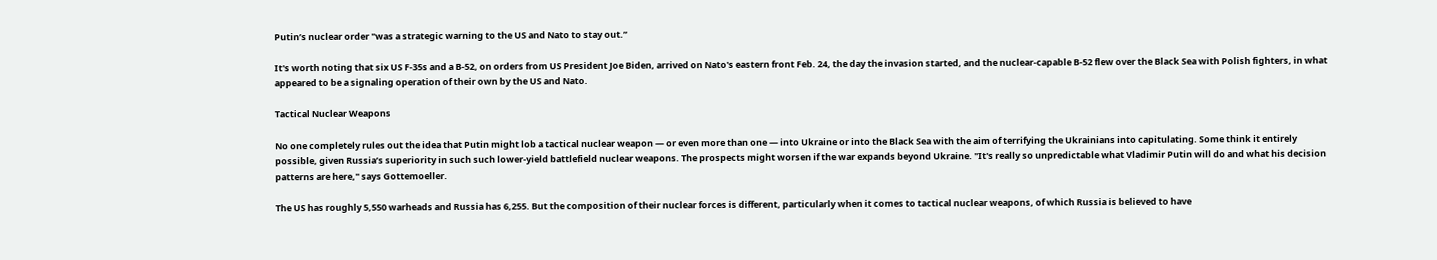Putin’s nuclear order "was a strategic warning to the US and Nato to stay out.”

It's worth noting that six US F-35s and a B-52, on orders from US President Joe Biden, arrived on Nato's eastern front Feb. 24, the day the invasion started, and the nuclear-capable B-52 flew over the Black Sea with Polish fighters, in what appeared to be a signaling operation of their own by the US and Nato.

Tactical Nuclear Weapons

No one completely rules out the idea that Putin might lob a tactical nuclear weapon — or even more than one — into Ukraine or into the Black Sea with the aim of terrifying the Ukrainians into capitulating. Some think it entirely possible, given Russia’s superiority in such such lower-yield battlefield nuclear weapons. The prospects might worsen if the war expands beyond Ukraine. "It's really so unpredictable what Vladimir Putin will do and what his decision patterns are here," says Gottemoeller.

The US has roughly 5,550 warheads and Russia has 6,255. But the composition of their nuclear forces is different, particularly when it comes to tactical nuclear weapons, of which Russia is believed to have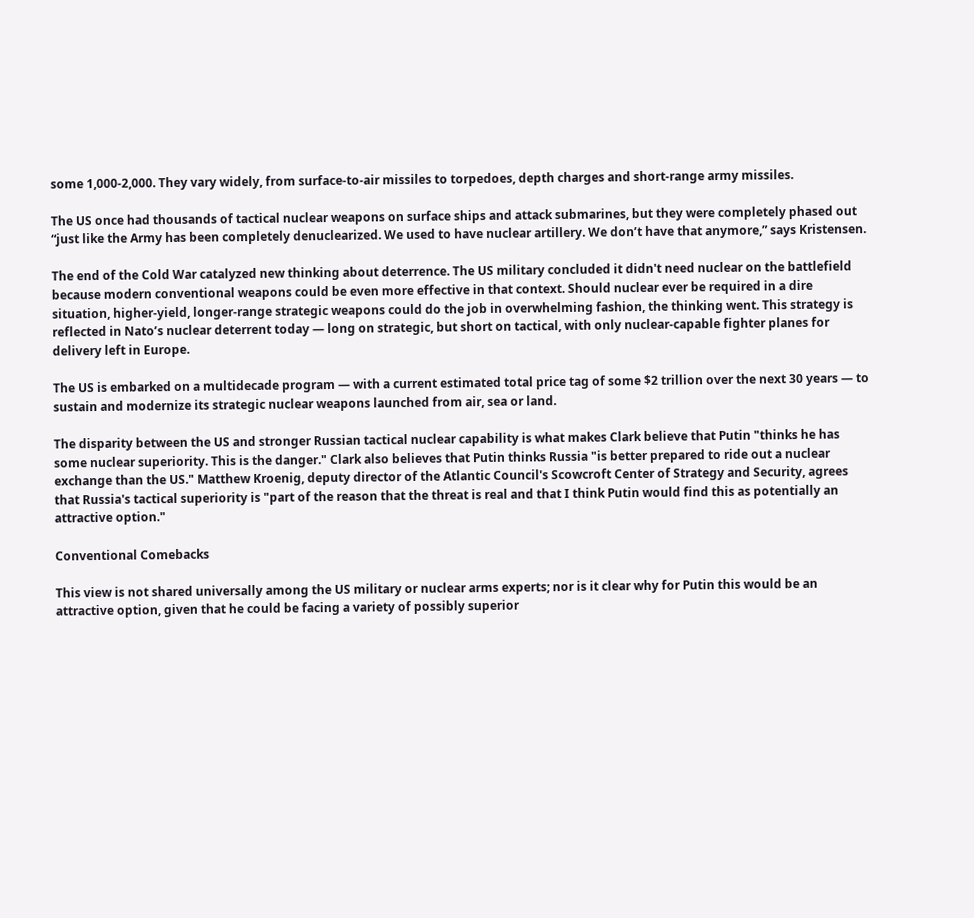some 1,000-2,000. They vary widely, from surface-to-air missiles to torpedoes, depth charges and short-range army missiles.

The US once had thousands of tactical nuclear weapons on surface ships and attack submarines, but they were completely phased out “just like the Army has been completely denuclearized. We used to have nuclear artillery. We don’t have that anymore,” says Kristensen.

The end of the Cold War catalyzed new thinking about deterrence. The US military concluded it didn't need nuclear on the battlefield because modern conventional weapons could be even more effective in that context. Should nuclear ever be required in a dire situation, higher-yield, longer-range strategic weapons could do the job in overwhelming fashion, the thinking went. This strategy is reflected in Nato’s nuclear deterrent today — long on strategic, but short on tactical, with only nuclear-capable fighter planes for delivery left in Europe.

The US is embarked on a multidecade program — with a current estimated total price tag of some $2 trillion over the next 30 years — to sustain and modernize its strategic nuclear weapons launched from air, sea or land.

The disparity between the US and stronger Russian tactical nuclear capability is what makes Clark believe that Putin "thinks he has some nuclear superiority. This is the danger." Clark also believes that Putin thinks Russia "is better prepared to ride out a nuclear exchange than the US." Matthew Kroenig, deputy director of the Atlantic Council's Scowcroft Center of Strategy and Security, agrees that Russia's tactical superiority is "part of the reason that the threat is real and that I think Putin would find this as potentially an attractive option."

Conventional Comebacks

This view is not shared universally among the US military or nuclear arms experts; nor is it clear why for Putin this would be an attractive option, given that he could be facing a variety of possibly superior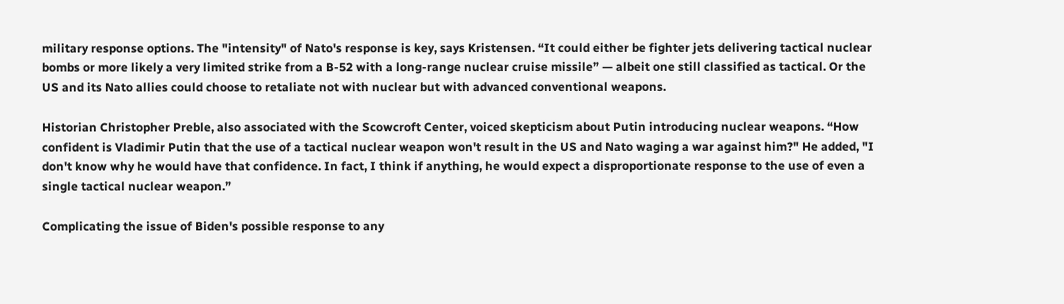military response options. The "intensity" of Nato's response is key, says Kristensen. “It could either be fighter jets delivering tactical nuclear bombs or more likely a very limited strike from a B-52 with a long-range nuclear cruise missile” — albeit one still classified as tactical. Or the US and its Nato allies could choose to retaliate not with nuclear but with advanced conventional weapons.

Historian Christopher Preble, also associated with the Scowcroft Center, voiced skepticism about Putin introducing nuclear weapons. “How confident is Vladimir Putin that the use of a tactical nuclear weapon won't result in the US and Nato waging a war against him?" He added, "I don't know why he would have that confidence. In fact, I think if anything, he would expect a disproportionate response to the use of even a single tactical nuclear weapon.”

Complicating the issue of Biden's possible response to any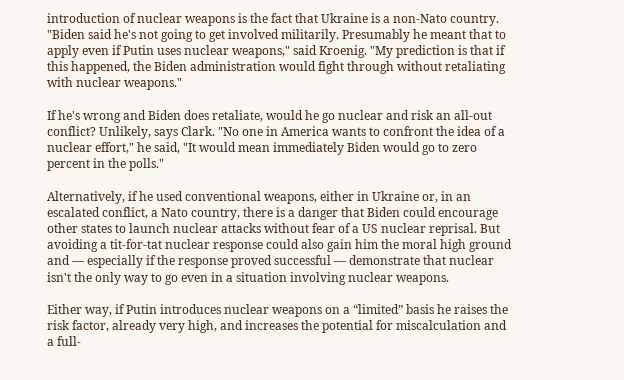introduction of nuclear weapons is the fact that Ukraine is a non-Nato country. "Biden said he's not going to get involved militarily. Presumably he meant that to apply even if Putin uses nuclear weapons," said Kroenig. "My prediction is that if this happened, the Biden administration would fight through without retaliating with nuclear weapons."

If he's wrong and Biden does retaliate, would he go nuclear and risk an all-out conflict? Unlikely, says Clark. "No one in America wants to confront the idea of a nuclear effort," he said, "It would mean immediately Biden would go to zero percent in the polls."

Alternatively, if he used conventional weapons, either in Ukraine or, in an escalated conflict, a Nato country, there is a danger that Biden could encourage other states to launch nuclear attacks without fear of a US nuclear reprisal. But avoiding a tit-for-tat nuclear response could also gain him the moral high ground and — especially if the response proved successful — demonstrate that nuclear isn't the only way to go even in a situation involving nuclear weapons.

Either way, if Putin introduces nuclear weapons on a “limited” basis he raises the risk factor, already very high, and increases the potential for miscalculation and a full-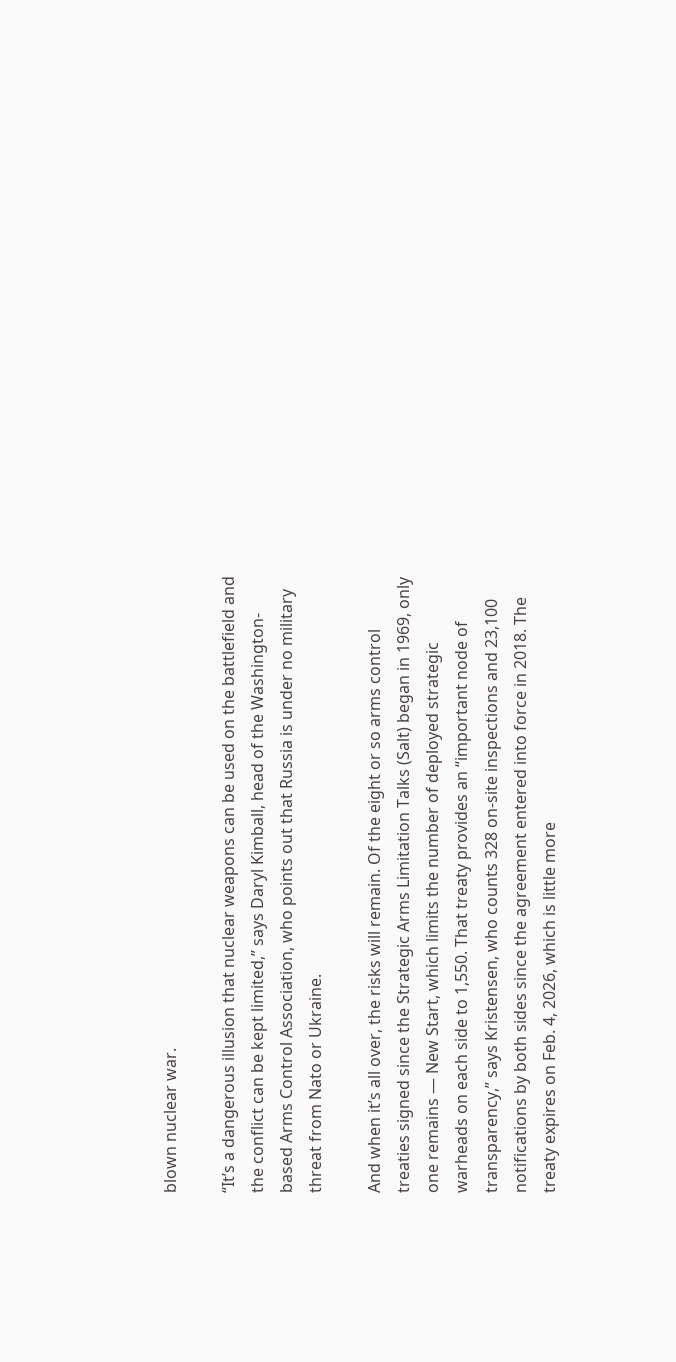blown nuclear war.

“It’s a dangerous illusion that nuclear weapons can be used on the battlefield and the conflict can be kept limited,” says Daryl Kimball, head of the Washington-based Arms Control Association, who points out that Russia is under no military threat from Nato or Ukraine.

And when it’s all over, the risks will remain. Of the eight or so arms control treaties signed since the Strategic Arms Limitation Talks (Salt) began in 1969, only one remains — New Start, which limits the number of deployed strategic warheads on each side to 1,550. That treaty provides an “important node of transparency,” says Kristensen, who counts 328 on-site inspections and 23,100 notifications by both sides since the agreement entered into force in 2018. The treaty expires on Feb. 4, 2026, which is little more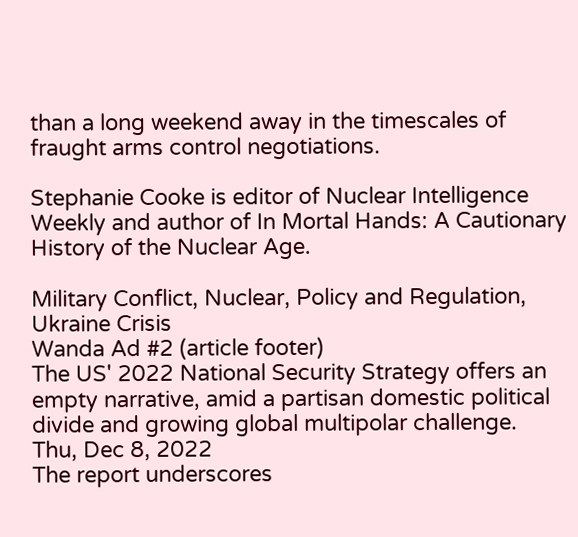than a long weekend away in the timescales of fraught arms control negotiations.

Stephanie Cooke is editor of Nuclear Intelligence Weekly and author of In Mortal Hands: A Cautionary History of the Nuclear Age.

Military Conflict, Nuclear, Policy and Regulation, Ukraine Crisis
Wanda Ad #2 (article footer)
The US' 2022 National Security Strategy offers an empty narrative, amid a partisan domestic political divide and growing global multipolar challenge.
Thu, Dec 8, 2022
The report underscores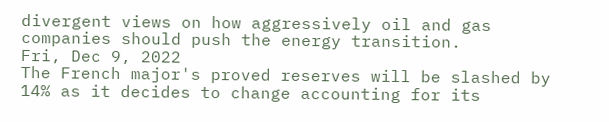divergent views on how aggressively oil and gas companies should push the energy transition.
Fri, Dec 9, 2022
The French major's proved reserves will be slashed by 14% as it decides to change accounting for its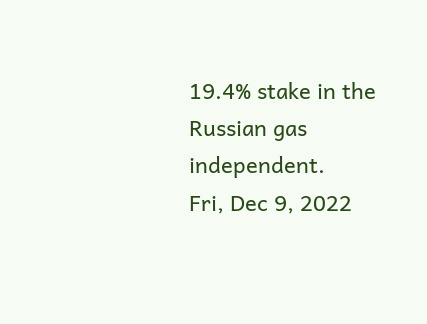19.4% stake in the Russian gas independent.
Fri, Dec 9, 2022